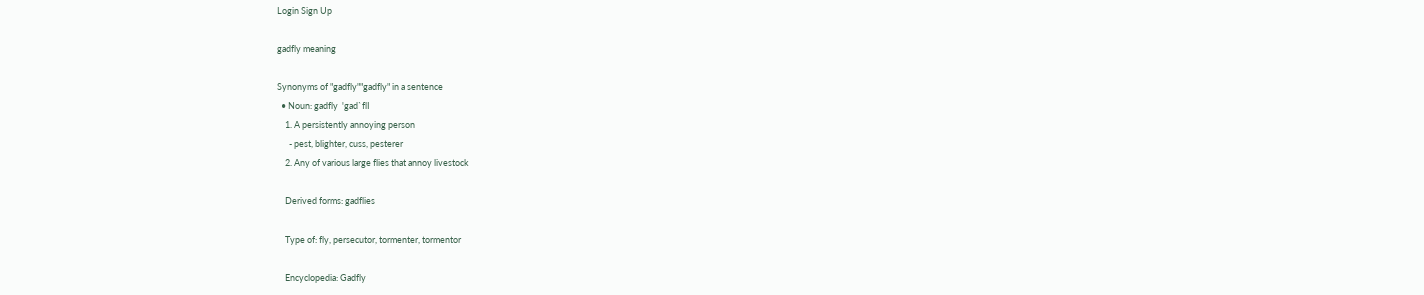Login Sign Up

gadfly meaning

Synonyms of "gadfly""gadfly" in a sentence
  • Noun: gadfly  'gad`flI
    1. A persistently annoying person
      - pest, blighter, cuss, pesterer
    2. Any of various large flies that annoy livestock

    Derived forms: gadflies

    Type of: fly, persecutor, tormenter, tormentor

    Encyclopedia: Gadfly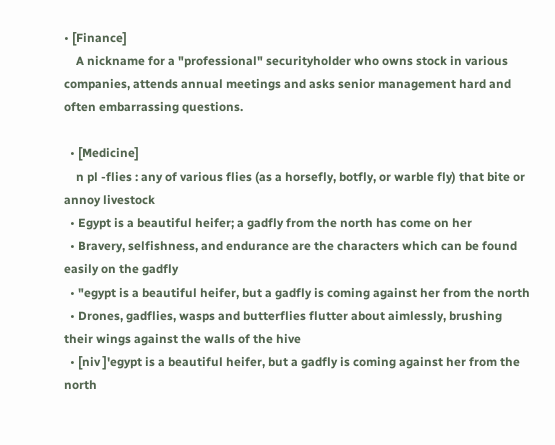• [Finance]
    A nickname for a "professional" securityholder who owns stock in various companies, attends annual meetings and asks senior management hard and often embarrassing questions.

  • [Medicine]
    n pl -flies : any of various flies (as a horsefly, botfly, or warble fly) that bite or annoy livestock
  • Egypt is a beautiful heifer; a gadfly from the north has come on her
  • Bravery, selfishness, and endurance are the characters which can be found easily on the gadfly
  • "egypt is a beautiful heifer, but a gadfly is coming against her from the north
  • Drones, gadflies, wasps and butterflies flutter about aimlessly, brushing their wings against the walls of the hive
  • [niv ]'egypt is a beautiful heifer, but a gadfly is coming against her from the north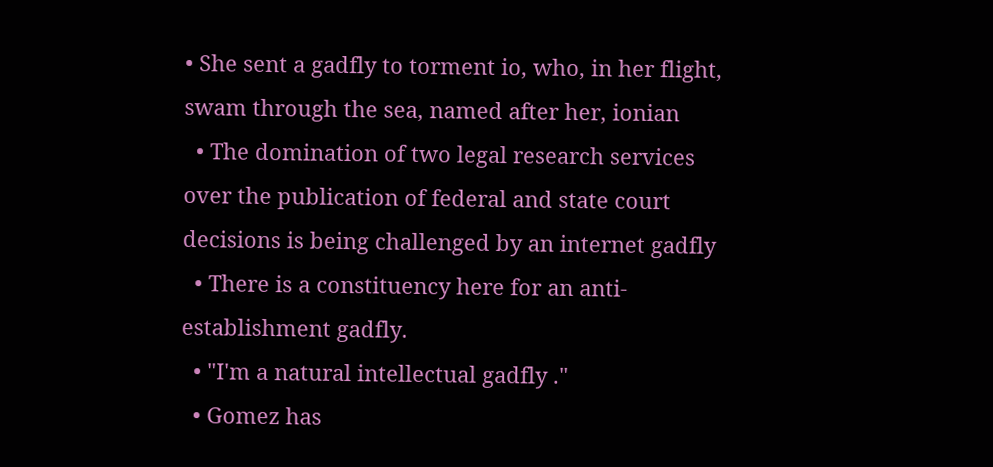• She sent a gadfly to torment io, who, in her flight, swam through the sea, named after her, ionian
  • The domination of two legal research services over the publication of federal and state court decisions is being challenged by an internet gadfly
  • There is a constituency here for an anti-establishment gadfly.
  • "I'm a natural intellectual gadfly ."
  • Gomez has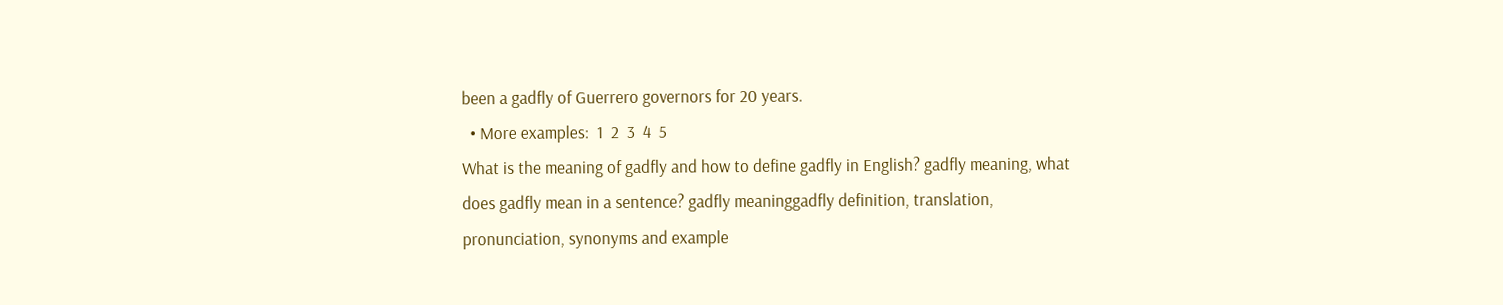been a gadfly of Guerrero governors for 20 years.
  • More examples:  1  2  3  4  5
What is the meaning of gadfly and how to define gadfly in English? gadfly meaning, what does gadfly mean in a sentence? gadfly meaninggadfly definition, translation, pronunciation, synonyms and example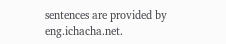sentences are provided by eng.ichacha.net.